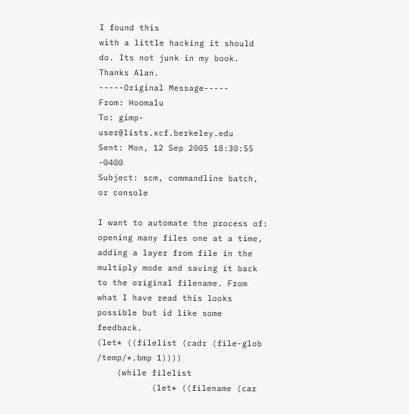I found this
with a little hacking it should do. Its not junk in my book. Thanks Alan.
-----Original Message-----
From: Hoomalu
To: gimp-user@lists.xcf.berkeley.edu
Sent: Mon, 12 Sep 2005 18:30:55 -0400
Subject: scm, commandline batch, or console

I want to automate the process of:
opening many files one at a time, adding a layer from file in the multiply mode and saving it back to the original filename. From what I have read this looks possible but id like some feedback.
(let* ((filelist (cadr (file-glob /temp/*.bmp 1))))
    (while filelist
           (let* ((filename (car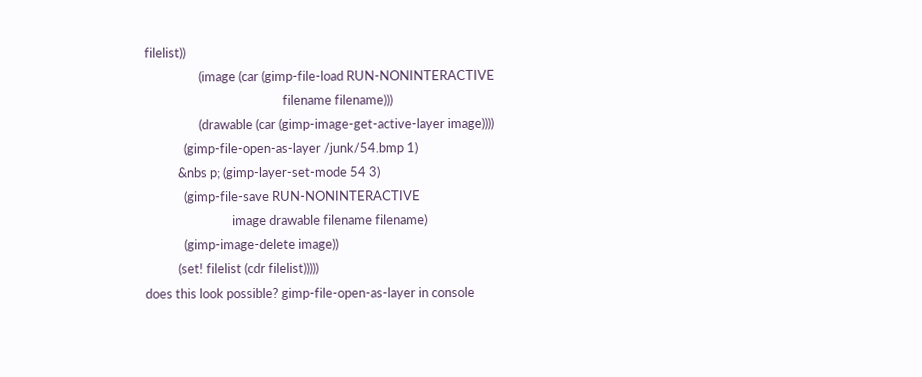filelist))
                  (image (car (gimp-file-load RUN-NONINTERACTIVE
                                              filename filename)))
                  (drawable (car (gimp-image-get-active-layer image))))
             (gimp-file-open-as-layer /junk/54.bmp 1)
           &nbs p; (gimp-layer-set-mode 54 3)
             (gimp-file-save RUN-NONINTERACTIVE
                             image drawable filename filename)
             (gimp-image-delete image))
           (set! filelist (cdr filelist)))))
does this look possible? gimp-file-open-as-layer in console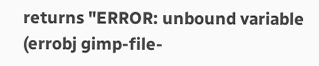returns "ERROR: unbound variable (errobj gimp-file-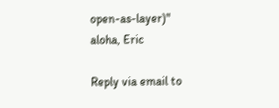open-as-layer)"
aloha, Eric

Reply via email to